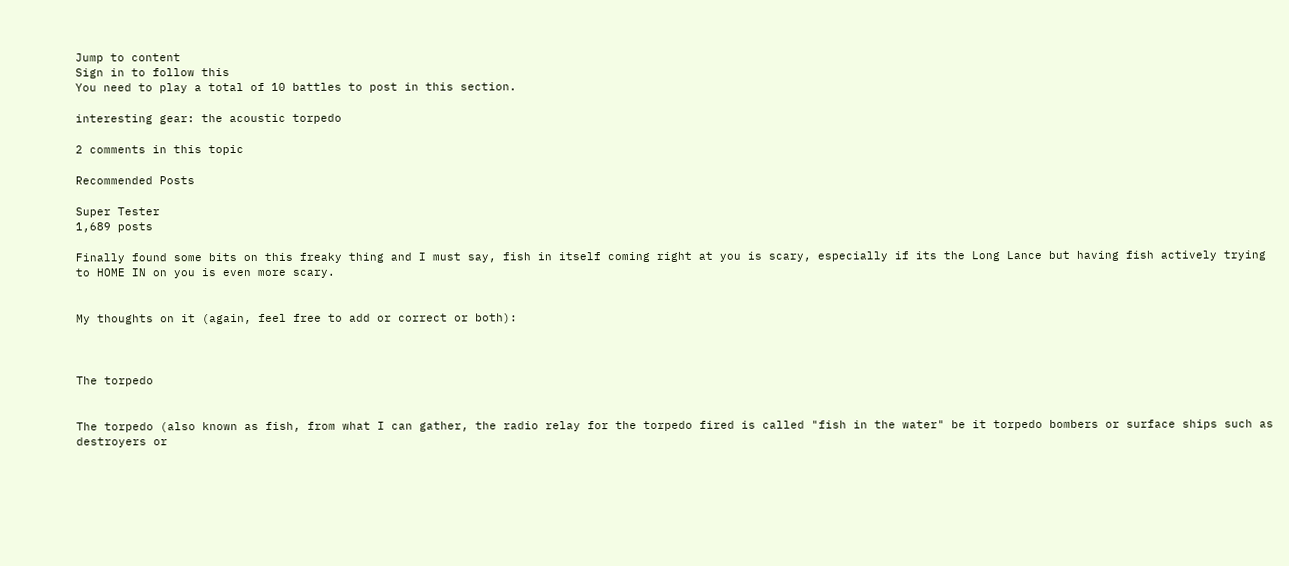Jump to content
Sign in to follow this
You need to play a total of 10 battles to post in this section.

interesting gear: the acoustic torpedo

2 comments in this topic

Recommended Posts

Super Tester
1,689 posts

Finally found some bits on this freaky thing and I must say, fish in itself coming right at you is scary, especially if its the Long Lance but having fish actively trying to HOME IN on you is even more scary.


My thoughts on it (again, feel free to add or correct or both):



The torpedo


The torpedo (also known as fish, from what I can gather, the radio relay for the torpedo fired is called "fish in the water" be it torpedo bombers or surface ships such as destroyers or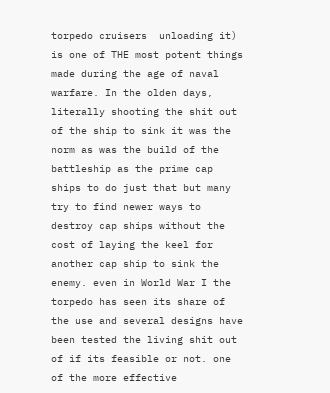torpedo cruisers  unloading it) is one of THE most potent things made during the age of naval warfare. In the olden days, literally shooting the shit out of the ship to sink it was the norm as was the build of the battleship as the prime cap ships to do just that but many try to find newer ways to destroy cap ships without the cost of laying the keel for another cap ship to sink the enemy. even in World War I the torpedo has seen its share of the use and several designs have been tested the living shit out of if its feasible or not. one of the more effective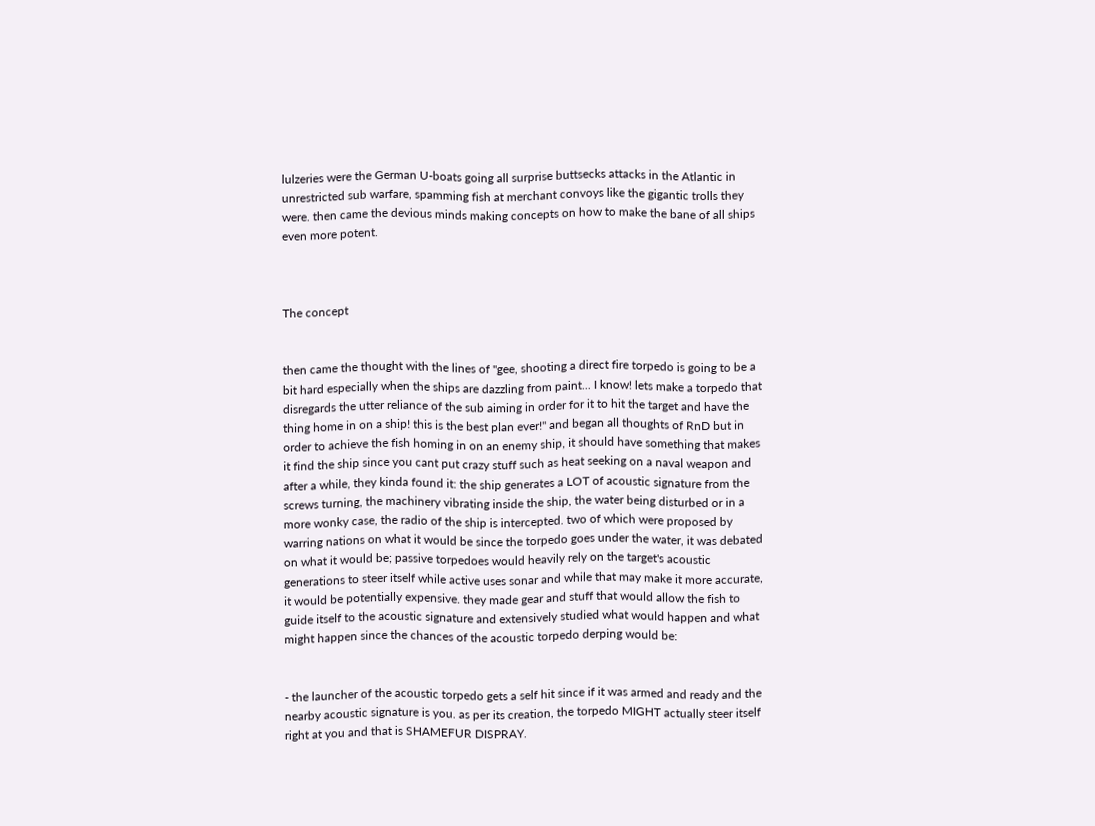lulzeries were the German U-boats going all surprise buttsecks attacks in the Atlantic in unrestricted sub warfare, spamming fish at merchant convoys like the gigantic trolls they were. then came the devious minds making concepts on how to make the bane of all ships even more potent.



The concept


then came the thought with the lines of "gee, shooting a direct fire torpedo is going to be a bit hard especially when the ships are dazzling from paint... I know! lets make a torpedo that disregards the utter reliance of the sub aiming in order for it to hit the target and have the thing home in on a ship! this is the best plan ever!" and began all thoughts of RnD but in order to achieve the fish homing in on an enemy ship, it should have something that makes it find the ship since you cant put crazy stuff such as heat seeking on a naval weapon and after a while, they kinda found it: the ship generates a LOT of acoustic signature from the screws turning, the machinery vibrating inside the ship, the water being disturbed or in a more wonky case, the radio of the ship is intercepted. two of which were proposed by warring nations on what it would be since the torpedo goes under the water, it was debated on what it would be; passive torpedoes would heavily rely on the target's acoustic generations to steer itself while active uses sonar and while that may make it more accurate, it would be potentially expensive. they made gear and stuff that would allow the fish to guide itself to the acoustic signature and extensively studied what would happen and what might happen since the chances of the acoustic torpedo derping would be:


- the launcher of the acoustic torpedo gets a self hit since if it was armed and ready and the nearby acoustic signature is you. as per its creation, the torpedo MIGHT actually steer itself right at you and that is SHAMEFUR DISPRAY.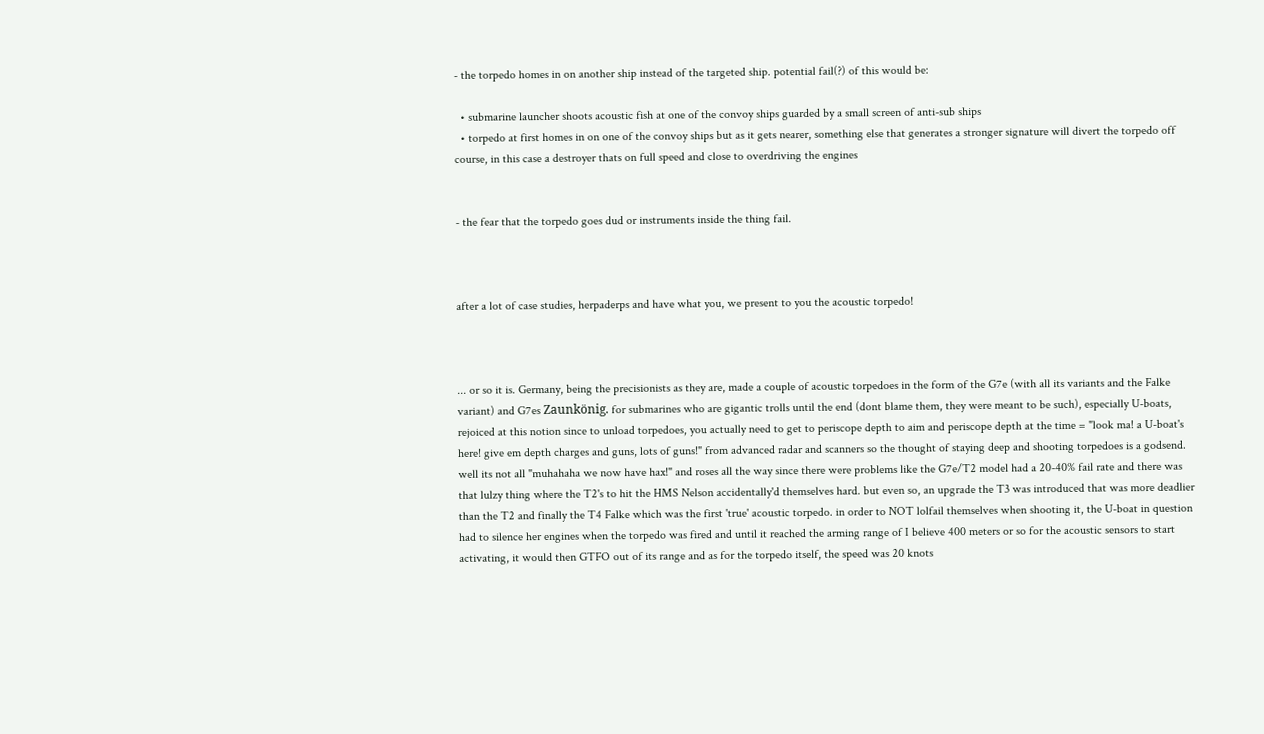- the torpedo homes in on another ship instead of the targeted ship. potential fail(?) of this would be:

  • submarine launcher shoots acoustic fish at one of the convoy ships guarded by a small screen of anti-sub ships
  • torpedo at first homes in on one of the convoy ships but as it gets nearer, something else that generates a stronger signature will divert the torpedo off course, in this case a destroyer thats on full speed and close to overdriving the engines


- the fear that the torpedo goes dud or instruments inside the thing fail.



after a lot of case studies, herpaderps and have what you, we present to you the acoustic torpedo!



... or so it is. Germany, being the precisionists as they are, made a couple of acoustic torpedoes in the form of the G7e (with all its variants and the Falke variant) and G7es Zaunkönig. for submarines who are gigantic trolls until the end (dont blame them, they were meant to be such), especially U-boats, rejoiced at this notion since to unload torpedoes, you actually need to get to periscope depth to aim and periscope depth at the time = "look ma! a U-boat's here! give em depth charges and guns, lots of guns!" from advanced radar and scanners so the thought of staying deep and shooting torpedoes is a godsend. well its not all "muhahaha we now have hax!" and roses all the way since there were problems like the G7e/T2 model had a 20-40% fail rate and there was that lulzy thing where the T2's to hit the HMS Nelson accidentally'd themselves hard. but even so, an upgrade the T3 was introduced that was more deadlier than the T2 and finally the T4 Falke which was the first 'true' acoustic torpedo. in order to NOT lolfail themselves when shooting it, the U-boat in question had to silence her engines when the torpedo was fired and until it reached the arming range of I believe 400 meters or so for the acoustic sensors to start activating, it would then GTFO out of its range and as for the torpedo itself, the speed was 20 knots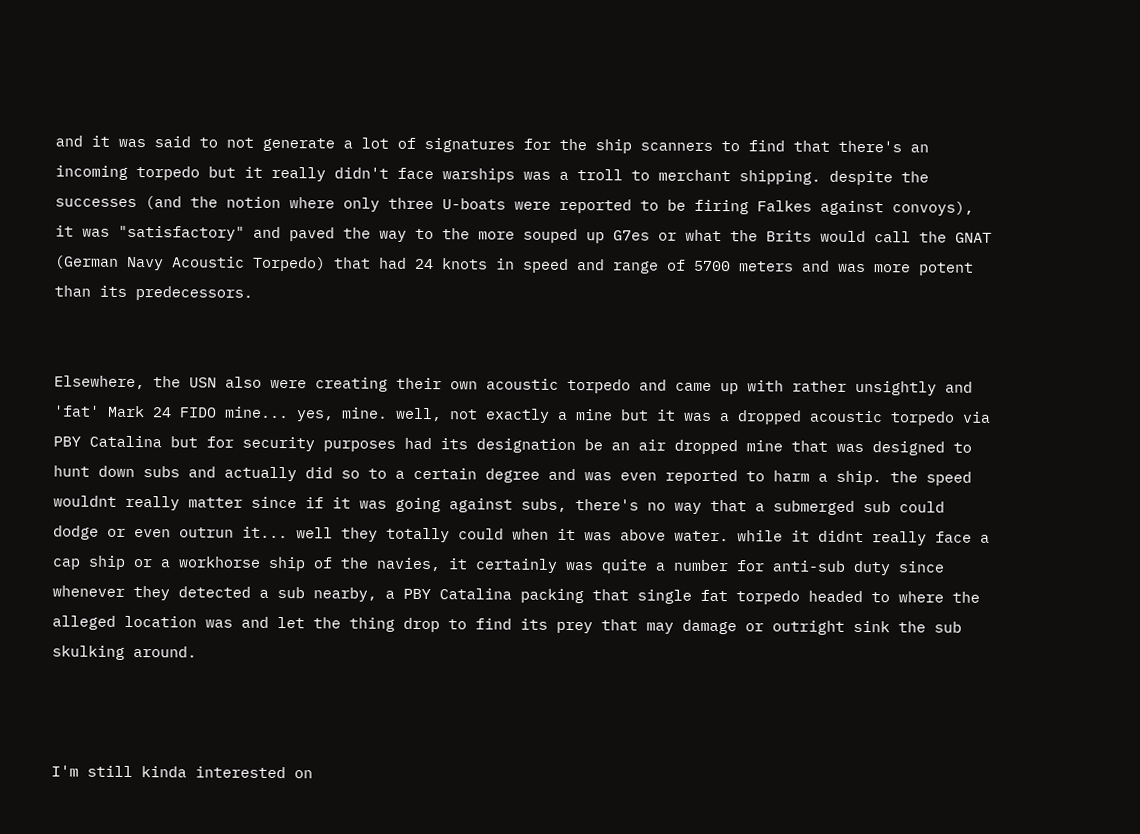and it was said to not generate a lot of signatures for the ship scanners to find that there's an incoming torpedo but it really didn't face warships was a troll to merchant shipping. despite the successes (and the notion where only three U-boats were reported to be firing Falkes against convoys), it was "satisfactory" and paved the way to the more souped up G7es or what the Brits would call the GNAT (German Navy Acoustic Torpedo) that had 24 knots in speed and range of 5700 meters and was more potent than its predecessors.


Elsewhere, the USN also were creating their own acoustic torpedo and came up with rather unsightly and 'fat' Mark 24 FIDO mine... yes, mine. well, not exactly a mine but it was a dropped acoustic torpedo via PBY Catalina but for security purposes had its designation be an air dropped mine that was designed to hunt down subs and actually did so to a certain degree and was even reported to harm a ship. the speed wouldnt really matter since if it was going against subs, there's no way that a submerged sub could dodge or even outrun it... well they totally could when it was above water. while it didnt really face a cap ship or a workhorse ship of the navies, it certainly was quite a number for anti-sub duty since whenever they detected a sub nearby, a PBY Catalina packing that single fat torpedo headed to where the alleged location was and let the thing drop to find its prey that may damage or outright sink the sub skulking around.



I'm still kinda interested on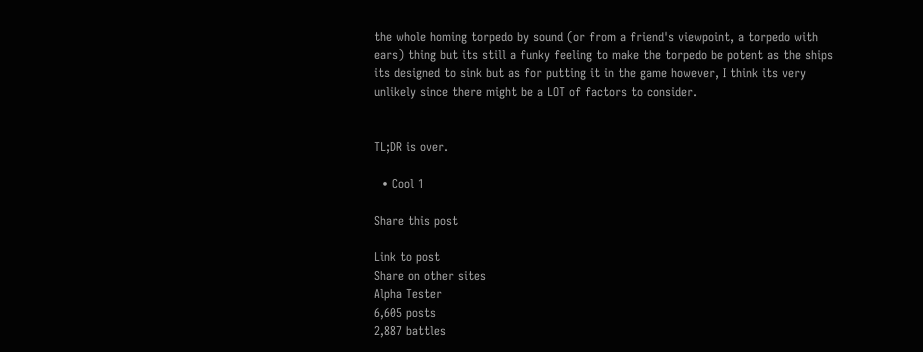the whole homing torpedo by sound (or from a friend's viewpoint, a torpedo with ears) thing but its still a funky feeling to make the torpedo be potent as the ships its designed to sink but as for putting it in the game however, I think its very unlikely since there might be a LOT of factors to consider.


TL;DR is over.

  • Cool 1

Share this post

Link to post
Share on other sites
Alpha Tester
6,605 posts
2,887 battles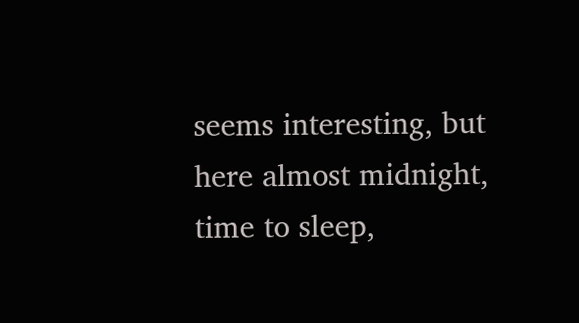seems interesting, but here almost midnight, time to sleep,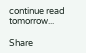continue read tomorrow...

Share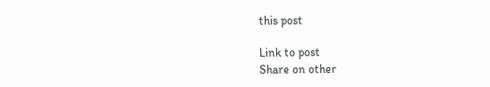this post

Link to post
Share on other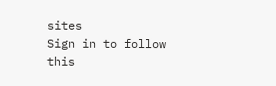sites
Sign in to follow this